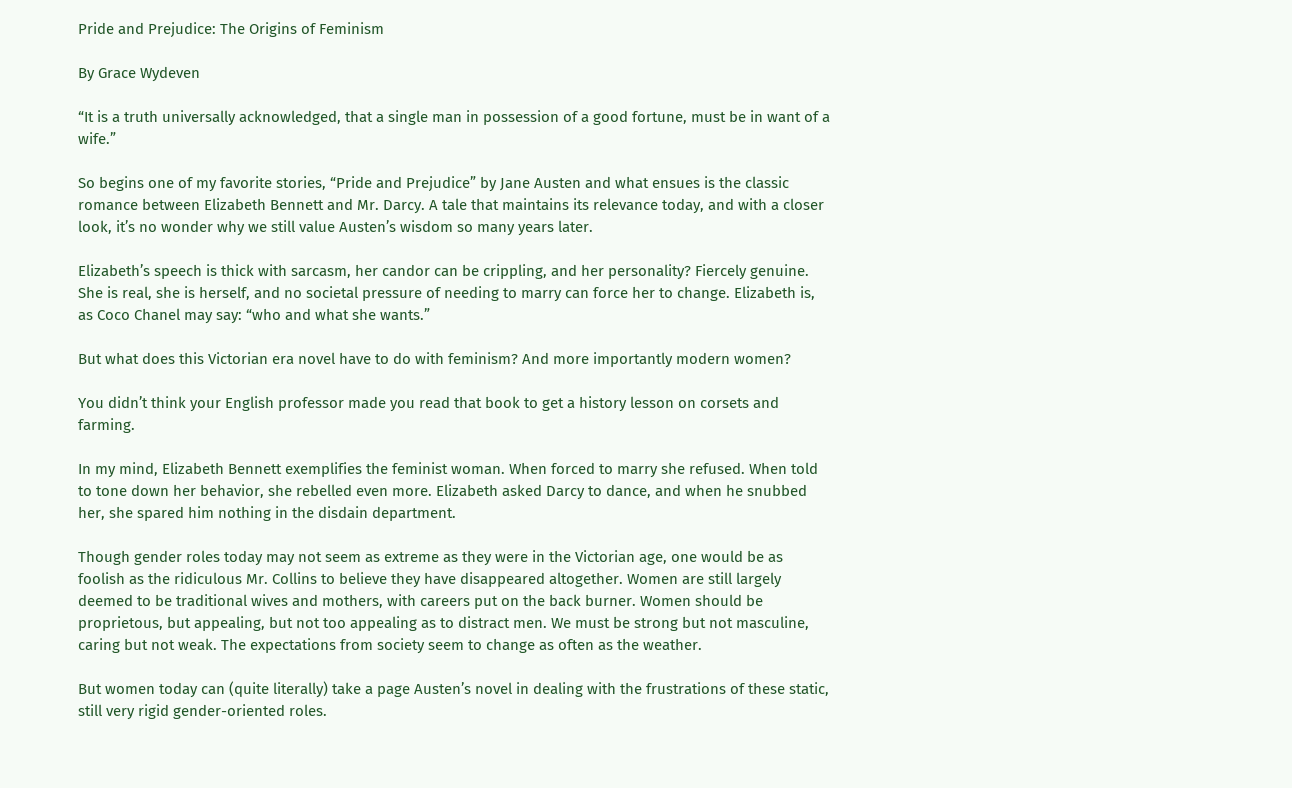Pride and Prejudice: The Origins of Feminism

By Grace Wydeven

“It is a truth universally acknowledged, that a single man in possession of a good fortune, must be in want of a wife.”

So begins one of my favorite stories, “Pride and Prejudice” by Jane Austen and what ensues is the classic romance between Elizabeth Bennett and Mr. Darcy. A tale that maintains its relevance today, and with a closer look, it’s no wonder why we still value Austen’s wisdom so many years later.

Elizabeth’s speech is thick with sarcasm, her candor can be crippling, and her personality? Fiercely genuine. She is real, she is herself, and no societal pressure of needing to marry can force her to change. Elizabeth is, as Coco Chanel may say: “who and what she wants.”

But what does this Victorian era novel have to do with feminism? And more importantly modern women?

You didn’t think your English professor made you read that book to get a history lesson on corsets and farming.

In my mind, Elizabeth Bennett exemplifies the feminist woman. When forced to marry she refused. When told to tone down her behavior, she rebelled even more. Elizabeth asked Darcy to dance, and when he snubbed her, she spared him nothing in the disdain department.

Though gender roles today may not seem as extreme as they were in the Victorian age, one would be as foolish as the ridiculous Mr. Collins to believe they have disappeared altogether. Women are still largely deemed to be traditional wives and mothers, with careers put on the back burner. Women should be proprietous, but appealing, but not too appealing as to distract men. We must be strong but not masculine, caring but not weak. The expectations from society seem to change as often as the weather.

But women today can (quite literally) take a page Austen’s novel in dealing with the frustrations of these static, still very rigid gender-oriented roles.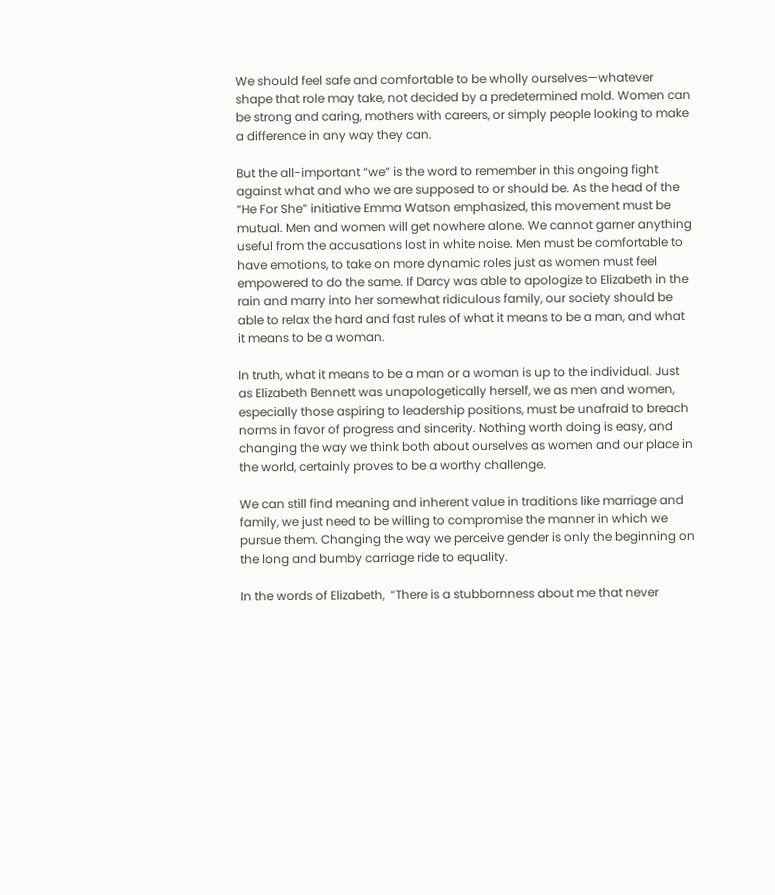We should feel safe and comfortable to be wholly ourselves—whatever shape that role may take, not decided by a predetermined mold. Women can be strong and caring, mothers with careers, or simply people looking to make a difference in any way they can.

But the all-important “we” is the word to remember in this ongoing fight against what and who we are supposed to or should be. As the head of the “He For She” initiative Emma Watson emphasized, this movement must be mutual. Men and women will get nowhere alone. We cannot garner anything useful from the accusations lost in white noise. Men must be comfortable to have emotions, to take on more dynamic roles just as women must feel empowered to do the same. If Darcy was able to apologize to Elizabeth in the rain and marry into her somewhat ridiculous family, our society should be able to relax the hard and fast rules of what it means to be a man, and what it means to be a woman.

In truth, what it means to be a man or a woman is up to the individual. Just as Elizabeth Bennett was unapologetically herself, we as men and women, especially those aspiring to leadership positions, must be unafraid to breach norms in favor of progress and sincerity. Nothing worth doing is easy, and changing the way we think both about ourselves as women and our place in the world, certainly proves to be a worthy challenge.

We can still find meaning and inherent value in traditions like marriage and family, we just need to be willing to compromise the manner in which we pursue them. Changing the way we perceive gender is only the beginning on the long and bumby carriage ride to equality.

In the words of Elizabeth,  “There is a stubbornness about me that never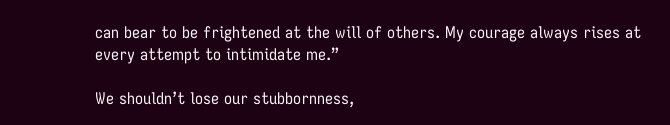can bear to be frightened at the will of others. My courage always rises at every attempt to intimidate me.”

We shouldn’t lose our stubbornness,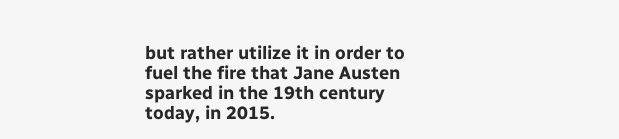but rather utilize it in order to fuel the fire that Jane Austen sparked in the 19th century today, in 2015.